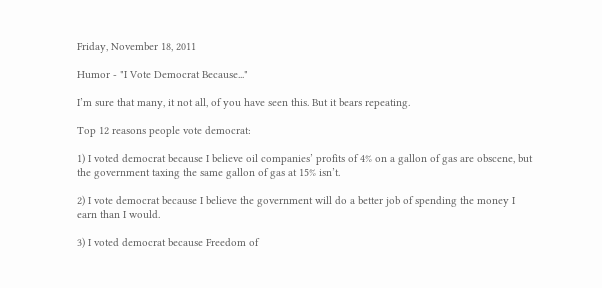Friday, November 18, 2011

Humor - "I Vote Democrat Because..."

I’m sure that many, it not all, of you have seen this. But it bears repeating.

Top 12 reasons people vote democrat:

1) I voted democrat because I believe oil companies’ profits of 4% on a gallon of gas are obscene, but the government taxing the same gallon of gas at 15% isn’t.

2) I vote democrat because I believe the government will do a better job of spending the money I earn than I would.

3) I voted democrat because Freedom of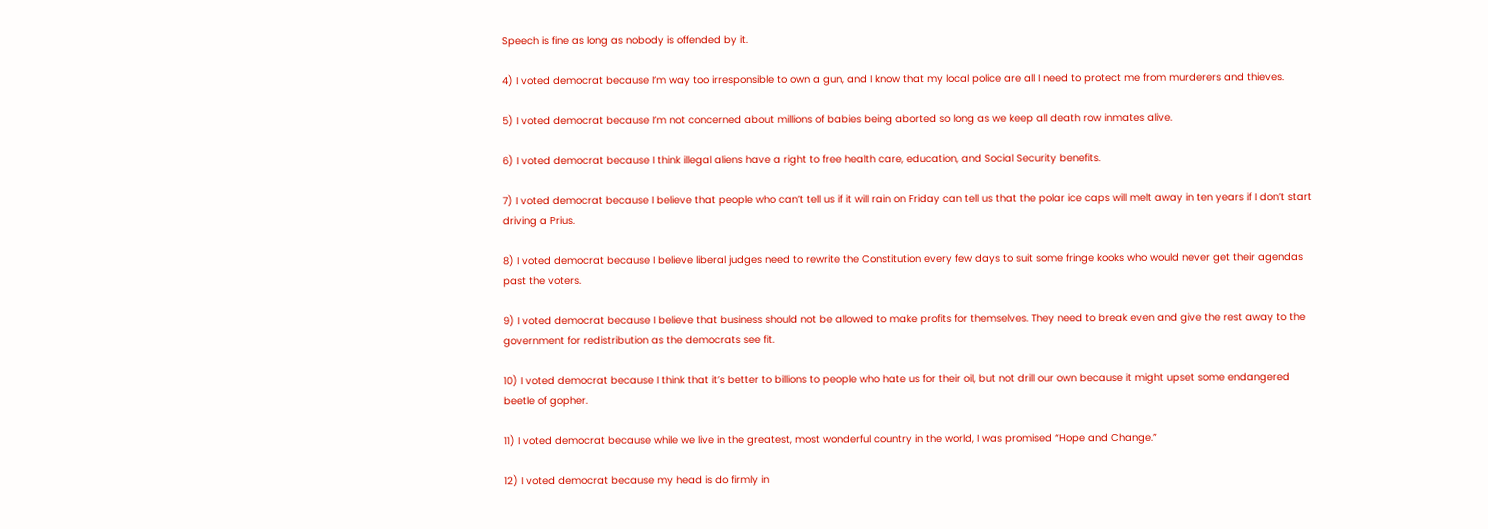Speech is fine as long as nobody is offended by it.

4) I voted democrat because I’m way too irresponsible to own a gun, and I know that my local police are all I need to protect me from murderers and thieves.

5) I voted democrat because I’m not concerned about millions of babies being aborted so long as we keep all death row inmates alive.

6) I voted democrat because I think illegal aliens have a right to free health care, education, and Social Security benefits.

7) I voted democrat because I believe that people who can’t tell us if it will rain on Friday can tell us that the polar ice caps will melt away in ten years if I don’t start driving a Prius.

8) I voted democrat because I believe liberal judges need to rewrite the Constitution every few days to suit some fringe kooks who would never get their agendas past the voters.

9) I voted democrat because I believe that business should not be allowed to make profits for themselves. They need to break even and give the rest away to the government for redistribution as the democrats see fit.

10) I voted democrat because I think that it’s better to billions to people who hate us for their oil, but not drill our own because it might upset some endangered beetle of gopher.

11) I voted democrat because while we live in the greatest, most wonderful country in the world, I was promised “Hope and Change.”

12) I voted democrat because my head is do firmly in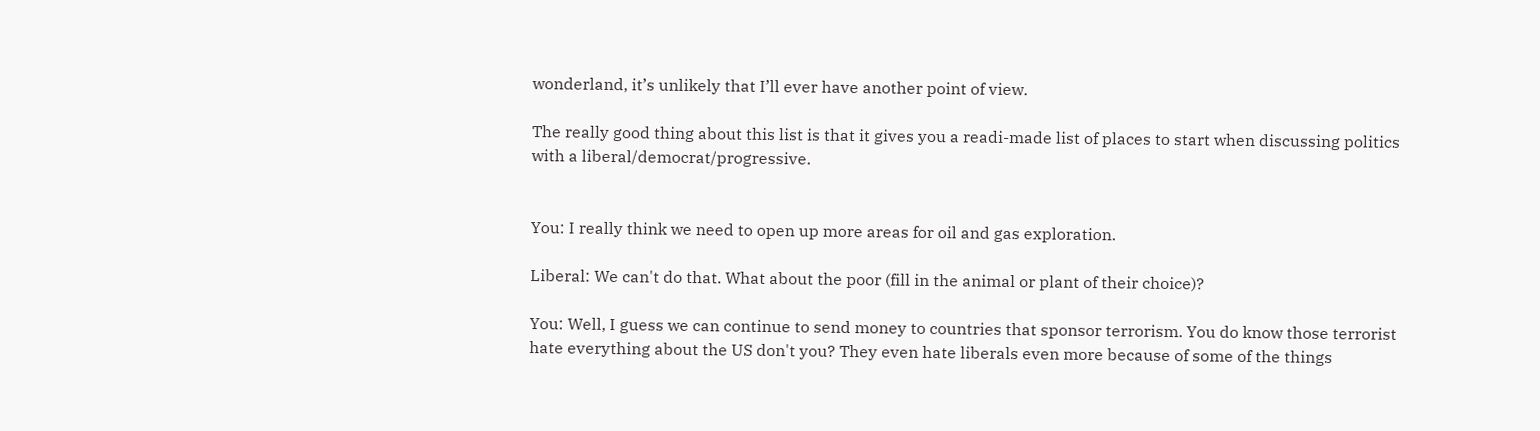wonderland, it’s unlikely that I’ll ever have another point of view.

The really good thing about this list is that it gives you a readi-made list of places to start when discussing politics with a liberal/democrat/progressive.


You: I really think we need to open up more areas for oil and gas exploration.

Liberal: We can't do that. What about the poor (fill in the animal or plant of their choice)?

You: Well, I guess we can continue to send money to countries that sponsor terrorism. You do know those terrorist hate everything about the US don't you? They even hate liberals even more because of some of the things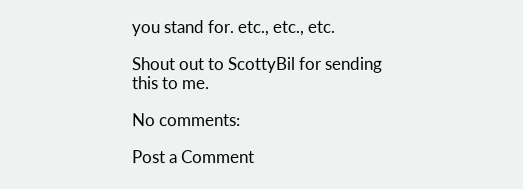you stand for. etc., etc., etc.

Shout out to ScottyBil for sending this to me.

No comments:

Post a Comment